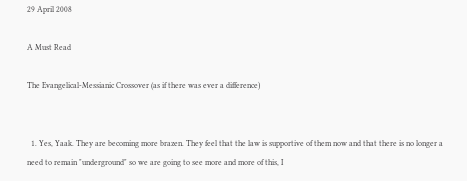29 April 2008

A Must Read

The Evangelical-Messianic Crossover (as if there was ever a difference)


  1. Yes, Yaak. They are becoming more brazen. They feel that the law is supportive of them now and that there is no longer a need to remain "underground" so we are going to see more and more of this, I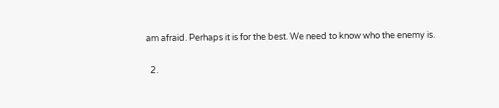am afraid. Perhaps it is for the best. We need to know who the enemy is.

  2.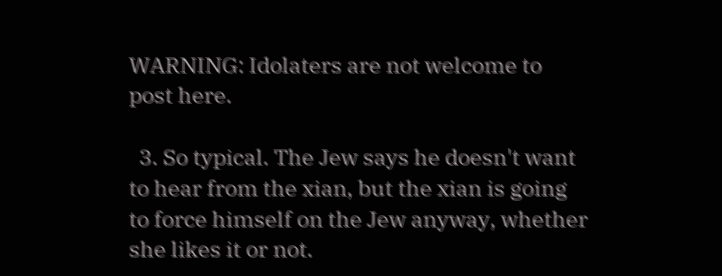WARNING: Idolaters are not welcome to post here.

  3. So typical. The Jew says he doesn't want to hear from the xian, but the xian is going to force himself on the Jew anyway, whether she likes it or not.